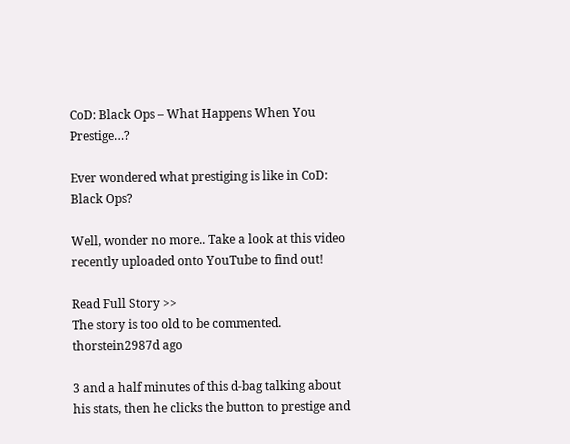CoD: Black Ops – What Happens When You Prestige…?

Ever wondered what prestiging is like in CoD: Black Ops?

Well, wonder no more.. Take a look at this video recently uploaded onto YouTube to find out!

Read Full Story >>
The story is too old to be commented.
thorstein2987d ago

3 and a half minutes of this d-bag talking about his stats, then he clicks the button to prestige and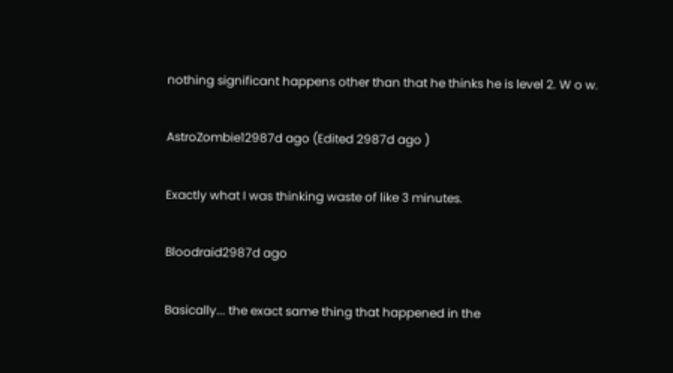nothing significant happens other than that he thinks he is level 2. W o w.

AstroZombie12987d ago (Edited 2987d ago )

Exactly what I was thinking waste of like 3 minutes.

Bloodraid2987d ago

Basically... the exact same thing that happened in the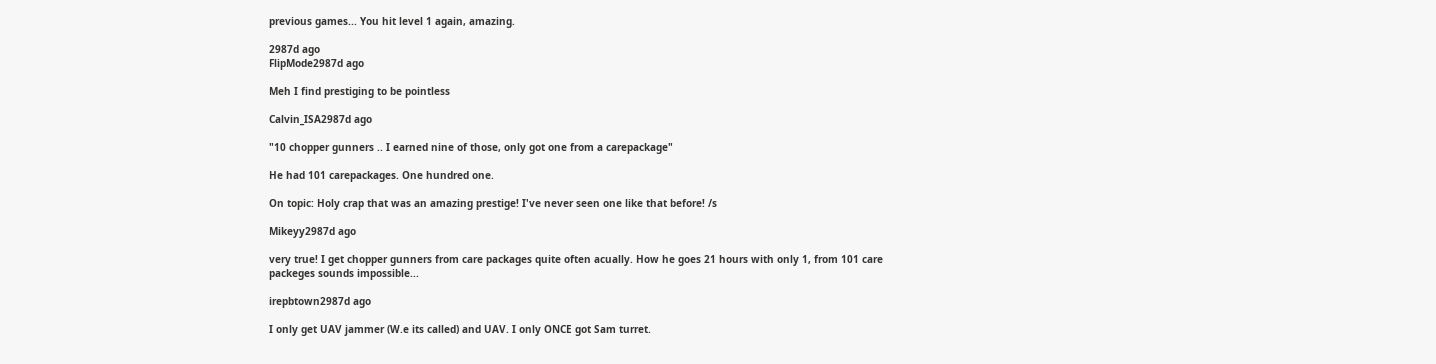previous games... You hit level 1 again, amazing.

2987d ago
FlipMode2987d ago

Meh I find prestiging to be pointless

Calvin_ISA2987d ago

"10 chopper gunners .. I earned nine of those, only got one from a carepackage"

He had 101 carepackages. One hundred one.

On topic: Holy crap that was an amazing prestige! I've never seen one like that before! /s

Mikeyy2987d ago

very true! I get chopper gunners from care packages quite often acually. How he goes 21 hours with only 1, from 101 care packeges sounds impossible...

irepbtown2987d ago

I only get UAV jammer (W.e its called) and UAV. I only ONCE got Sam turret.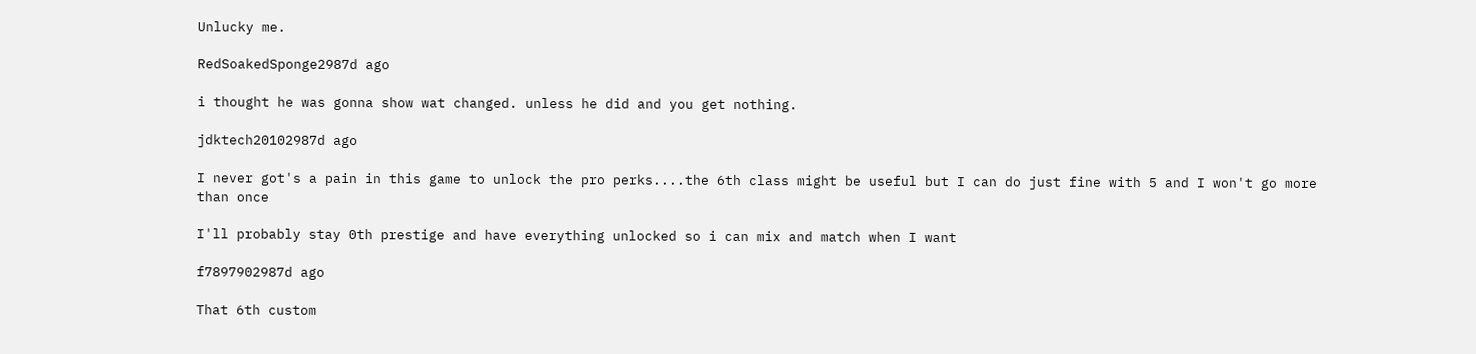Unlucky me.

RedSoakedSponge2987d ago

i thought he was gonna show wat changed. unless he did and you get nothing.

jdktech20102987d ago

I never got's a pain in this game to unlock the pro perks....the 6th class might be useful but I can do just fine with 5 and I won't go more than once

I'll probably stay 0th prestige and have everything unlocked so i can mix and match when I want

f7897902987d ago

That 6th custom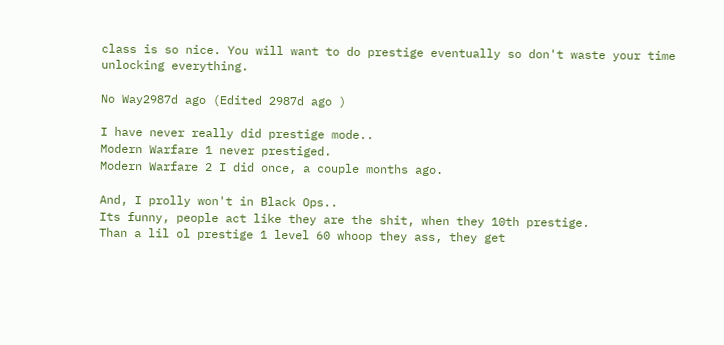class is so nice. You will want to do prestige eventually so don't waste your time unlocking everything.

No Way2987d ago (Edited 2987d ago )

I have never really did prestige mode..
Modern Warfare 1 never prestiged.
Modern Warfare 2 I did once, a couple months ago.

And, I prolly won't in Black Ops..
Its funny, people act like they are the shit, when they 10th prestige.
Than a lil ol prestige 1 level 60 whoop they ass, they get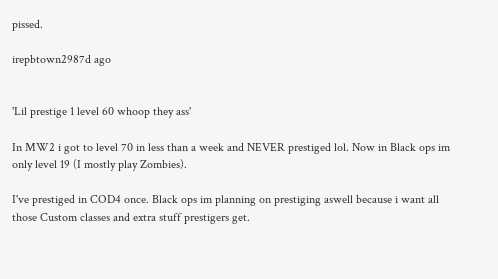pissed.

irepbtown2987d ago


'Lil prestige 1 level 60 whoop they ass'

In MW2 i got to level 70 in less than a week and NEVER prestiged lol. Now in Black ops im only level 19 (I mostly play Zombies).

I've prestiged in COD4 once. Black ops im planning on prestiging aswell because i want all those Custom classes and extra stuff prestigers get.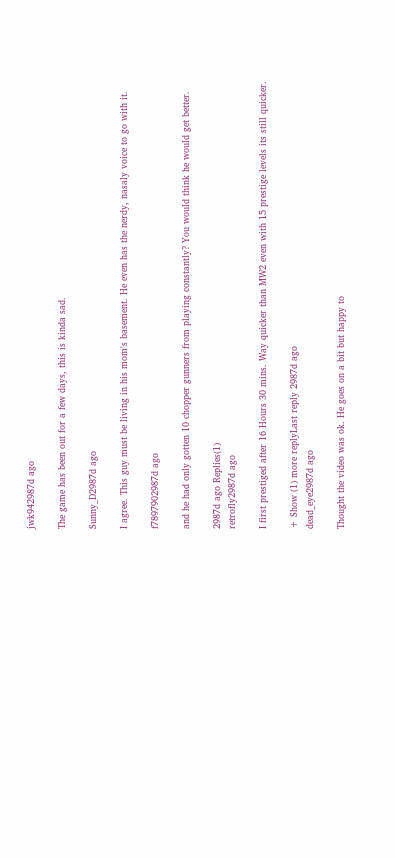jwk942987d ago

The game has been out for a few days, this is kinda sad.

Sunny_D2987d ago

I agree. This guy must be living in his mom's basement. He even has the nerdy, nasaly voice to go with it.

f7897902987d ago

and he had only gotten 10 chopper gunners from playing constantly? You would think he would get better.

2987d ago Replies(1)
retrofly2987d ago

I first prestiged after 16 Hours 30 mins. Way quicker than MW2 even with 15 prestige levels its still quicker.

+ Show (1) more replyLast reply 2987d ago
dead_eye2987d ago

Thought the video was ok. He goes on a bit but happy to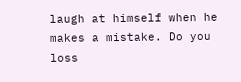laugh at himself when he makes a mistake. Do you loss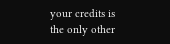your credits is the only other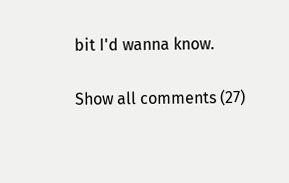bit I'd wanna know.

Show all comments (27)